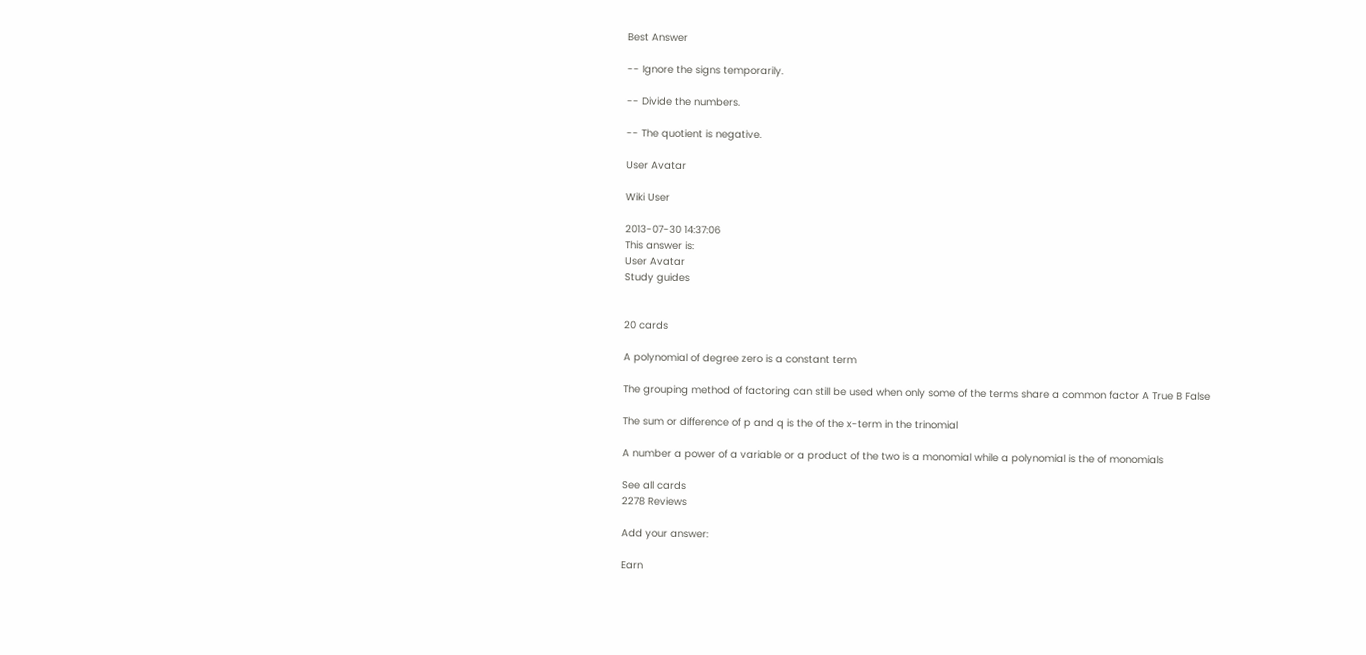Best Answer

-- Ignore the signs temporarily.

-- Divide the numbers.

-- The quotient is negative.

User Avatar

Wiki User

2013-07-30 14:37:06
This answer is:
User Avatar
Study guides


20 cards

A polynomial of degree zero is a constant term

The grouping method of factoring can still be used when only some of the terms share a common factor A True B False

The sum or difference of p and q is the of the x-term in the trinomial

A number a power of a variable or a product of the two is a monomial while a polynomial is the of monomials

See all cards
2278 Reviews

Add your answer:

Earn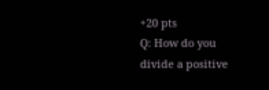+20 pts
Q: How do you divide a positive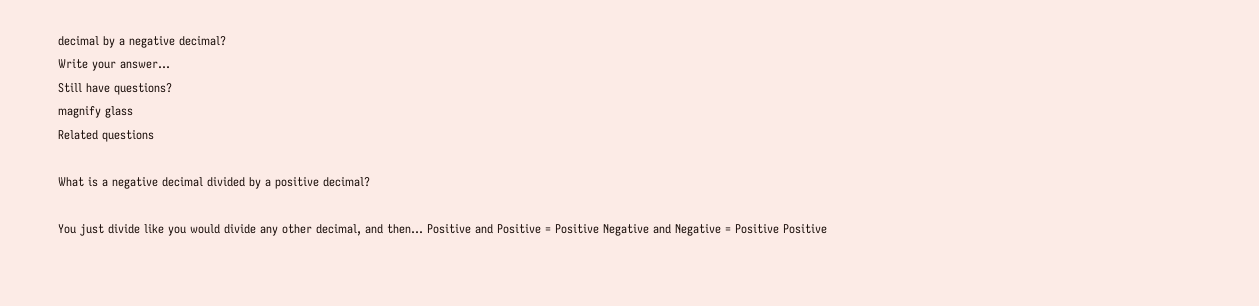decimal by a negative decimal?
Write your answer...
Still have questions?
magnify glass
Related questions

What is a negative decimal divided by a positive decimal?

You just divide like you would divide any other decimal, and then... Positive and Positive = Positive Negative and Negative = Positive Positive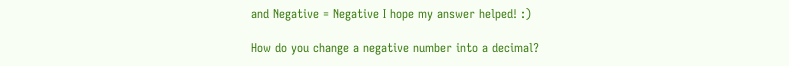and Negative = Negative I hope my answer helped! :)

How do you change a negative number into a decimal?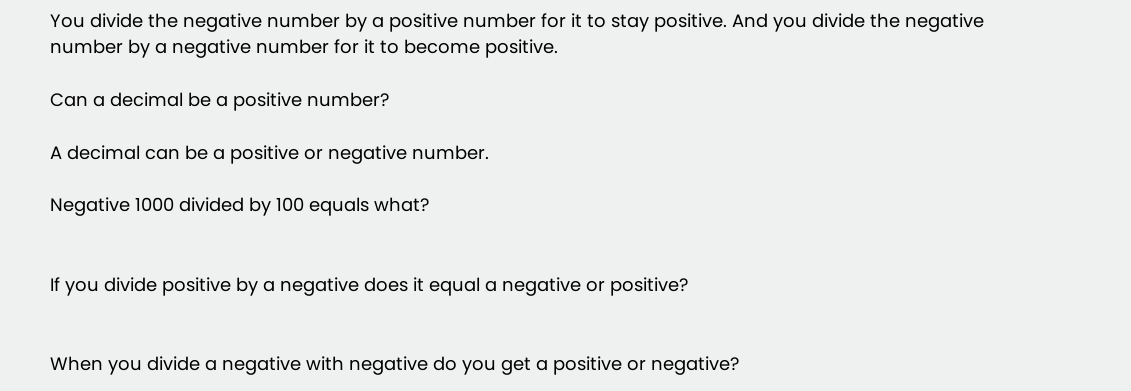You divide the negative number by a positive number for it to stay positive. And you divide the negative number by a negative number for it to become positive.

Can a decimal be a positive number?

A decimal can be a positive or negative number.

Negative 1000 divided by 100 equals what?


If you divide positive by a negative does it equal a negative or positive?


When you divide a negative with negative do you get a positive or negative?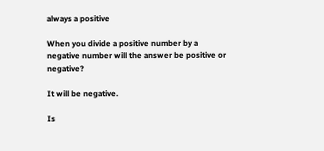always a positive

When you divide a positive number by a negative number will the answer be positive or negative?

It will be negative.

Is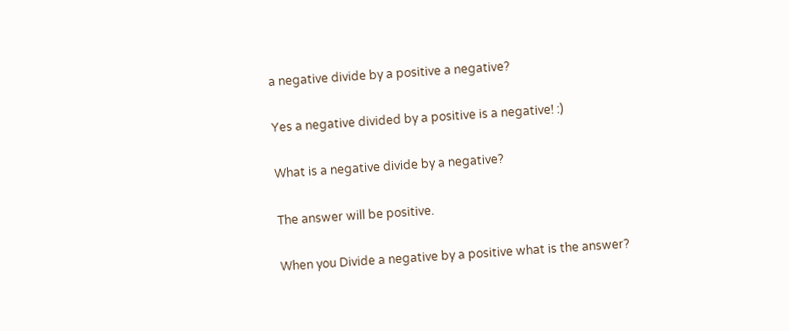a negative divide by a positive a negative?

Yes a negative divided by a positive is a negative! :)

What is a negative divide by a negative?

The answer will be positive.

When you Divide a negative by a positive what is the answer?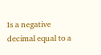Is a negative decimal equal to a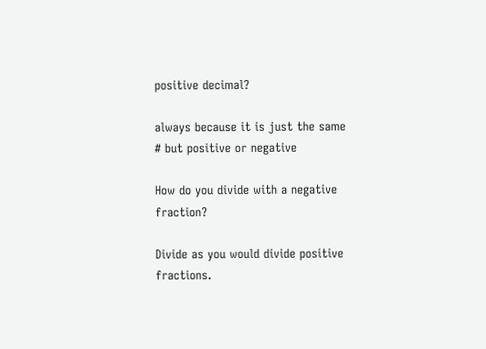positive decimal?

always because it is just the same # but positive or negative

How do you divide with a negative fraction?

Divide as you would divide positive fractions.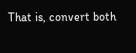That is, convert both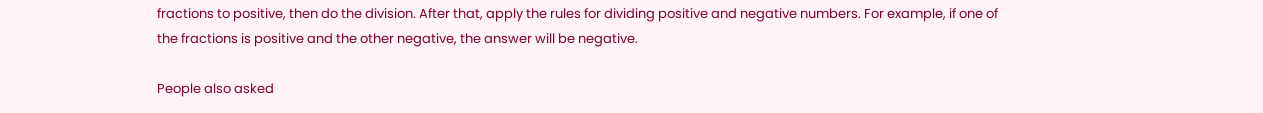fractions to positive, then do the division. After that, apply the rules for dividing positive and negative numbers. For example, if one of the fractions is positive and the other negative, the answer will be negative.

People also asked